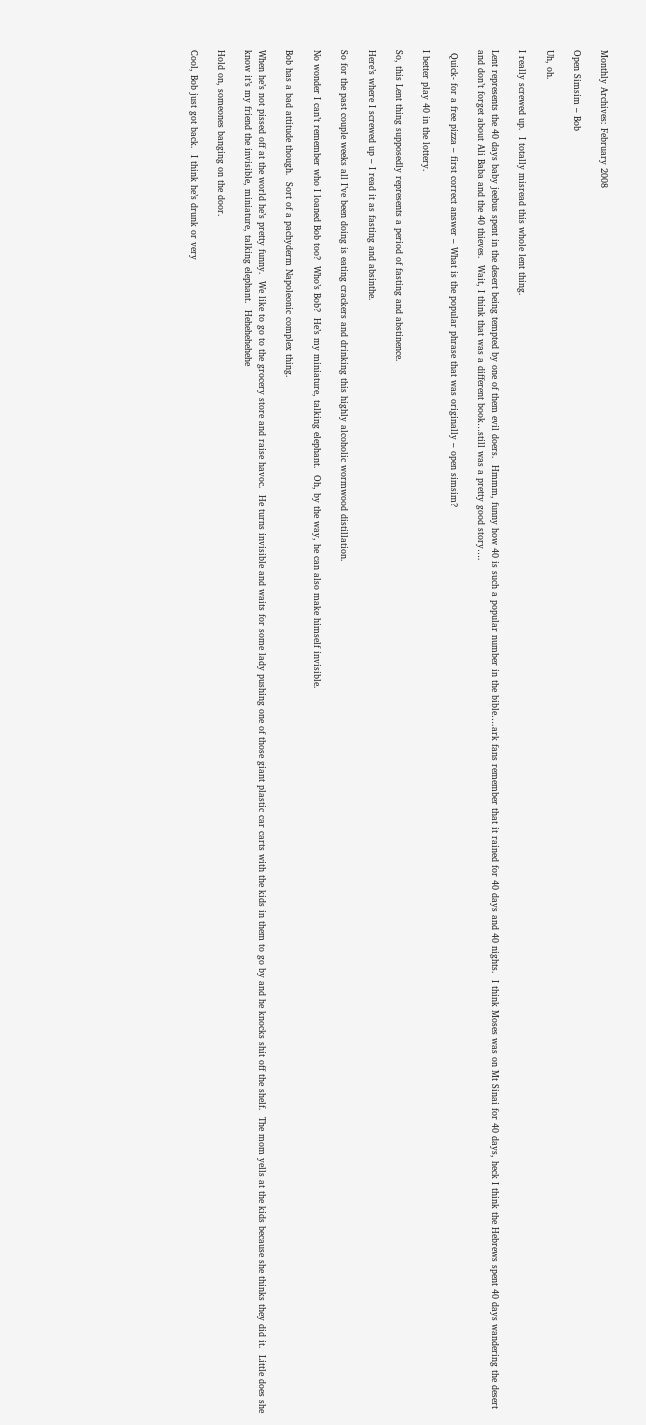Monthly Archives: February 2008

Open Simsim – Bob

Uh, oh.

I really screwed up.  I totally misread this whole lent thing.

Lent represents the 40 days baby jeebus spent in the desert being tempted by one of them evil doers.  Hmmm, funny how 40 is such a popular number in the bible….ark fans remember that it rained for 40 days and 40 nights.  I think Moses was on Mt Sinai for 40 days, heck I think the Hebrews spent 40 days wandering the desert and don’t forget about Ali Baba and the 40 thieves.  Wait, I think that was a different book…still was a pretty good story….

 Quick- for a free pizza – first correct answer – What is the popular phrase that was originally – open simsim?

I better play 40 in the lottery.

So, this Lent thing supposedly represents a period of fasting and abstinence.

Here’s where I screwed up – I read it as fasting and absinthe.

So for the past couple weeks all I’ve been doing is eating crackers and drinking this highly alcoholic wormwood distillation.

No wonder I can’t remember who I loaned Bob too?  Who’s Bob?  He’s my miniature, talking elephant.  Oh, by the way, he can also make himself invisible.

Bob has a bad attitude though.  Sort of a pachyderm Napoleonic complex thing.

When he’s not pissed off at the world he’s pretty funny.  We like to go to the grocery store and raise havoc.  He turns invisible and waits for some lady pushing one of those giant plastic car carts with the kids in them to go by and he knocks shit off the shelf.  The mom yells at the kids because she thinks they did it.  Little does she know it’s my friend the invisible, miniature, talking elephant.  Hehehehehehe

Hold on, someones banging on the door.

Cool, Bob just got back.  I think he’s drunk or very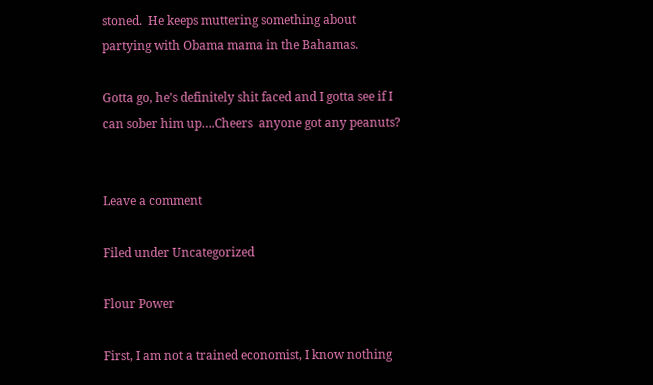stoned.  He keeps muttering something about partying with Obama mama in the Bahamas.

Gotta go, he’s definitely shit faced and I gotta see if I can sober him up….Cheers  anyone got any peanuts?


Leave a comment

Filed under Uncategorized

Flour Power

First, I am not a trained economist, I know nothing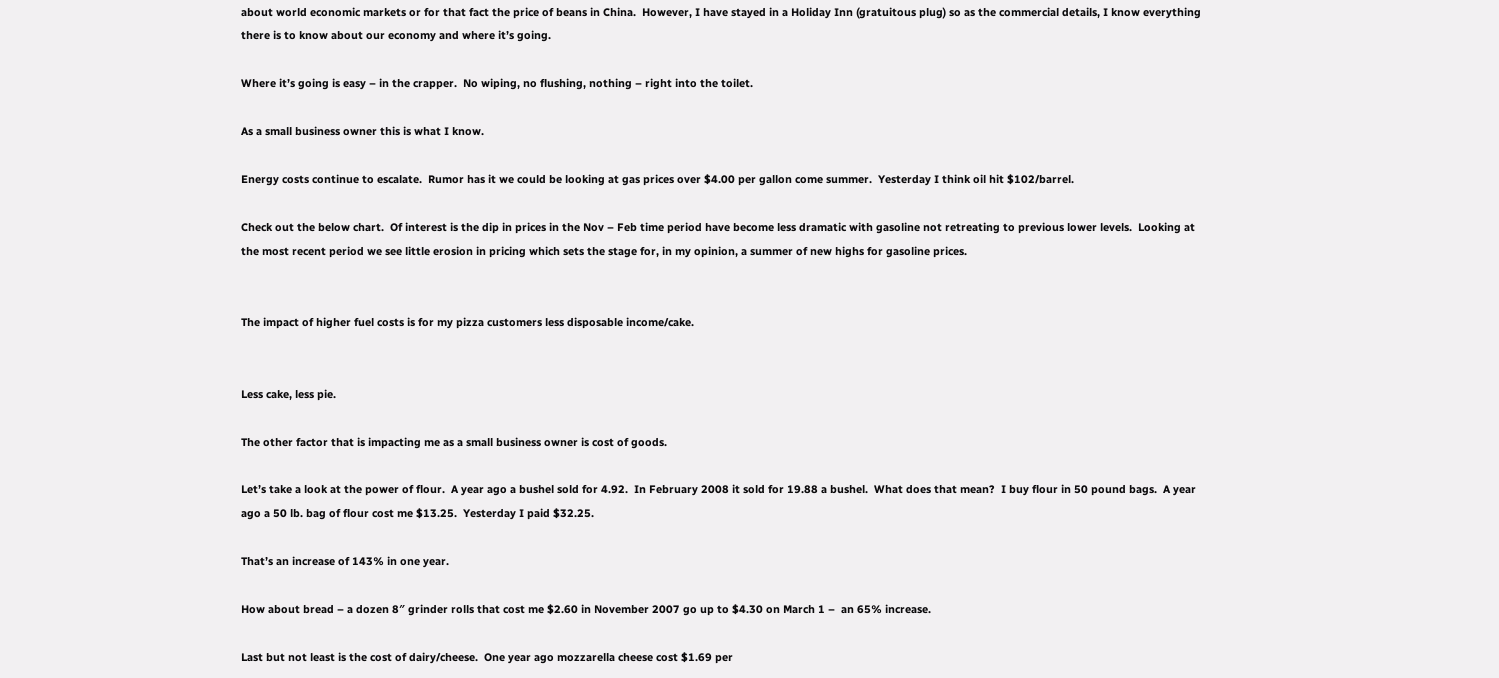about world economic markets or for that fact the price of beans in China.  However, I have stayed in a Holiday Inn (gratuitous plug) so as the commercial details, I know everything there is to know about our economy and where it’s going.

Where it’s going is easy – in the crapper.  No wiping, no flushing, nothing – right into the toilet.

As a small business owner this is what I know.

Energy costs continue to escalate.  Rumor has it we could be looking at gas prices over $4.00 per gallon come summer.  Yesterday I think oil hit $102/barrel.

Check out the below chart.  Of interest is the dip in prices in the Nov – Feb time period have become less dramatic with gasoline not retreating to previous lower levels.  Looking at the most recent period we see little erosion in pricing which sets the stage for, in my opinion, a summer of new highs for gasoline prices.


The impact of higher fuel costs is for my pizza customers less disposable income/cake.


Less cake, less pie.

The other factor that is impacting me as a small business owner is cost of goods.

Let’s take a look at the power of flour.  A year ago a bushel sold for 4.92.  In February 2008 it sold for 19.88 a bushel.  What does that mean?  I buy flour in 50 pound bags.  A year ago a 50 lb. bag of flour cost me $13.25.  Yesterday I paid $32.25.

That’s an increase of 143% in one year.

How about bread – a dozen 8″ grinder rolls that cost me $2.60 in November 2007 go up to $4.30 on March 1 –  an 65% increase.

Last but not least is the cost of dairy/cheese.  One year ago mozzarella cheese cost $1.69 per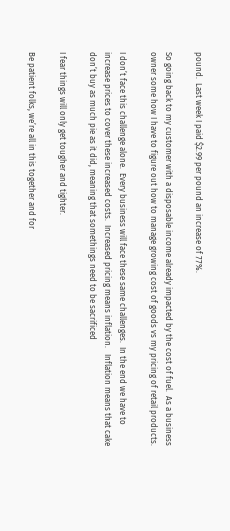pound.  Last week I paid $2.99 per pound an increase of 77%.

So going back to my customer with a disposable income already impacted by the cost of fuel.  As a business owner some how I have to figure out how to manage growing cost of goods vs my pricing of retail products.

I don’t face this challenge alone.  Every business will face these same challenges.  In the end we have to increase prices to cover these increased costs.  Increased pricing means inflation.   Inflation means that cake don’t buy as much pie as it did, meaning that somethings need to be sacrificed

I fear things will only get tougher and tighter.

Be patient folks, we’re all in this together and for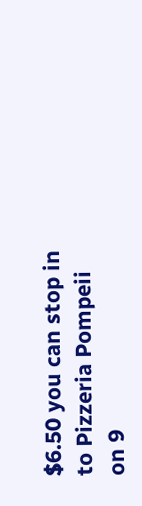$6.50 you can stop in to Pizzeria Pompeii on 9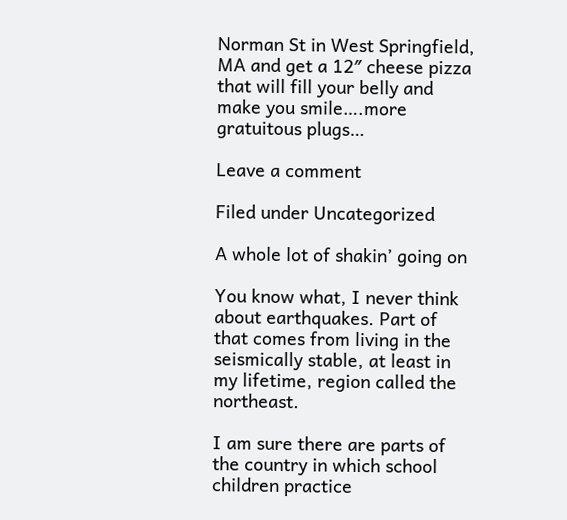Norman St in West Springfield, MA and get a 12″ cheese pizza that will fill your belly and make you smile….more gratuitous plugs…

Leave a comment

Filed under Uncategorized

A whole lot of shakin’ going on

You know what, I never think about earthquakes. Part of that comes from living in the seismically stable, at least in my lifetime, region called the northeast.

I am sure there are parts of the country in which school children practice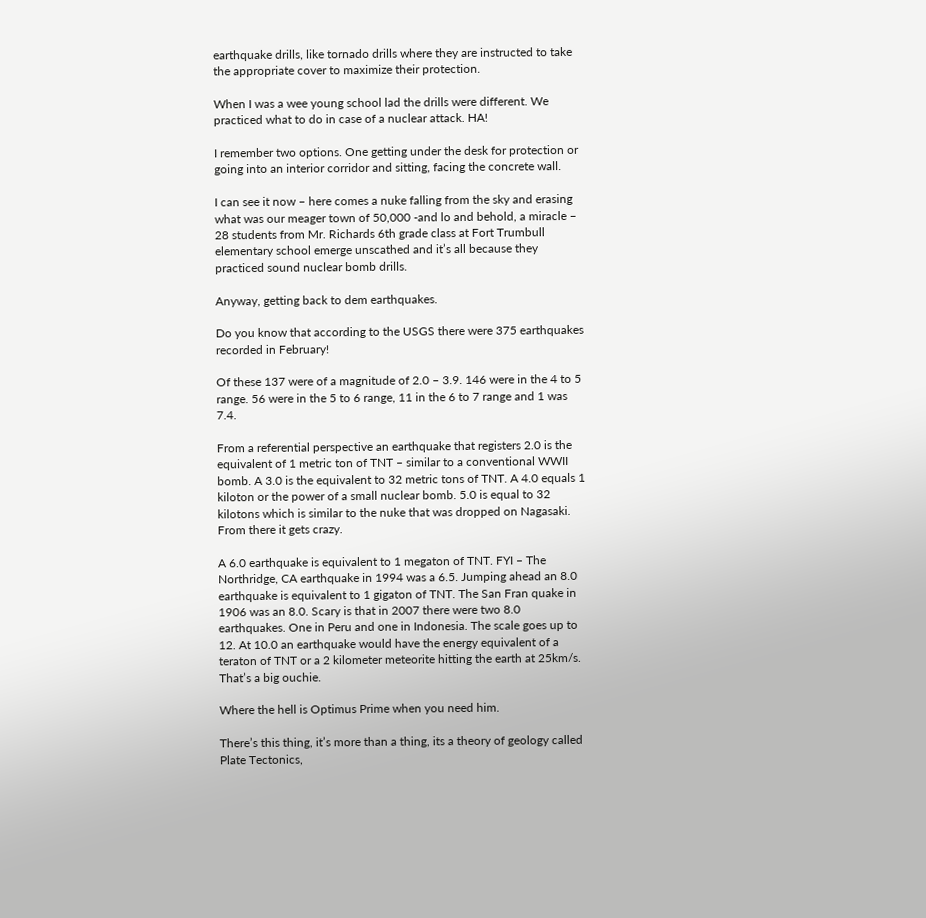earthquake drills, like tornado drills where they are instructed to take the appropriate cover to maximize their protection.

When I was a wee young school lad the drills were different. We practiced what to do in case of a nuclear attack. HA!

I remember two options. One getting under the desk for protection or going into an interior corridor and sitting, facing the concrete wall.

I can see it now – here comes a nuke falling from the sky and erasing what was our meager town of 50,000 -and lo and behold, a miracle – 28 students from Mr. Richards 6th grade class at Fort Trumbull elementary school emerge unscathed and it’s all because they practiced sound nuclear bomb drills.

Anyway, getting back to dem earthquakes.

Do you know that according to the USGS there were 375 earthquakes recorded in February!

Of these 137 were of a magnitude of 2.0 – 3.9. 146 were in the 4 to 5 range. 56 were in the 5 to 6 range, 11 in the 6 to 7 range and 1 was 7.4.

From a referential perspective an earthquake that registers 2.0 is the equivalent of 1 metric ton of TNT – similar to a conventional WWII bomb. A 3.0 is the equivalent to 32 metric tons of TNT. A 4.0 equals 1 kiloton or the power of a small nuclear bomb. 5.0 is equal to 32 kilotons which is similar to the nuke that was dropped on Nagasaki. From there it gets crazy.

A 6.0 earthquake is equivalent to 1 megaton of TNT. FYI – The Northridge, CA earthquake in 1994 was a 6.5. Jumping ahead an 8.0 earthquake is equivalent to 1 gigaton of TNT. The San Fran quake in 1906 was an 8.0. Scary is that in 2007 there were two 8.0 earthquakes. One in Peru and one in Indonesia. The scale goes up to 12. At 10.0 an earthquake would have the energy equivalent of a teraton of TNT or a 2 kilometer meteorite hitting the earth at 25km/s. That’s a big ouchie.

Where the hell is Optimus Prime when you need him.

There’s this thing, it’s more than a thing, its a theory of geology called Plate Tectonics,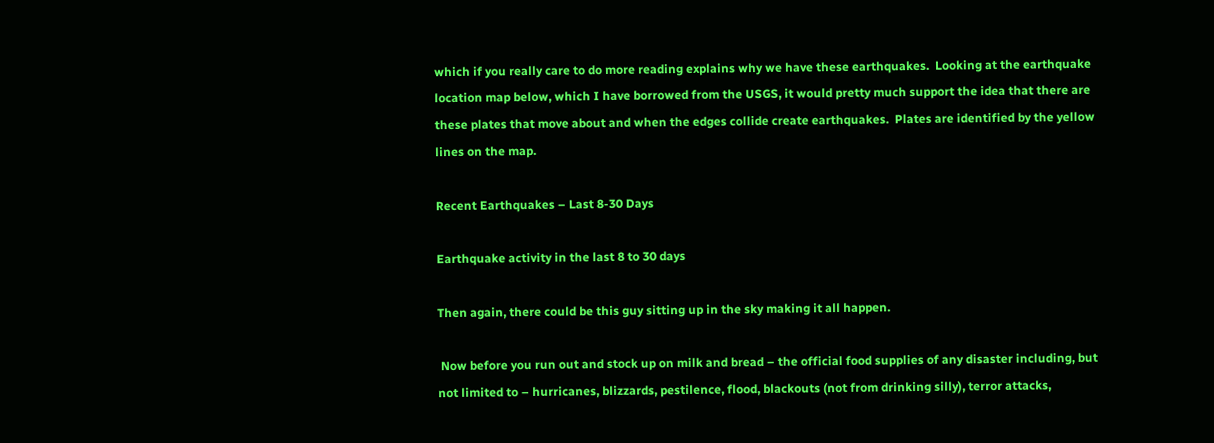which if you really care to do more reading explains why we have these earthquakes.  Looking at the earthquake location map below, which I have borrowed from the USGS, it would pretty much support the idea that there are these plates that move about and when the edges collide create earthquakes.  Plates are identified by the yellow lines on the map.

Recent Earthquakes – Last 8-30 Days

Earthquake activity in the last 8 to 30 days

Then again, there could be this guy sitting up in the sky making it all happen.

 Now before you run out and stock up on milk and bread – the official food supplies of any disaster including, but not limited to – hurricanes, blizzards, pestilence, flood, blackouts (not from drinking silly), terror attacks,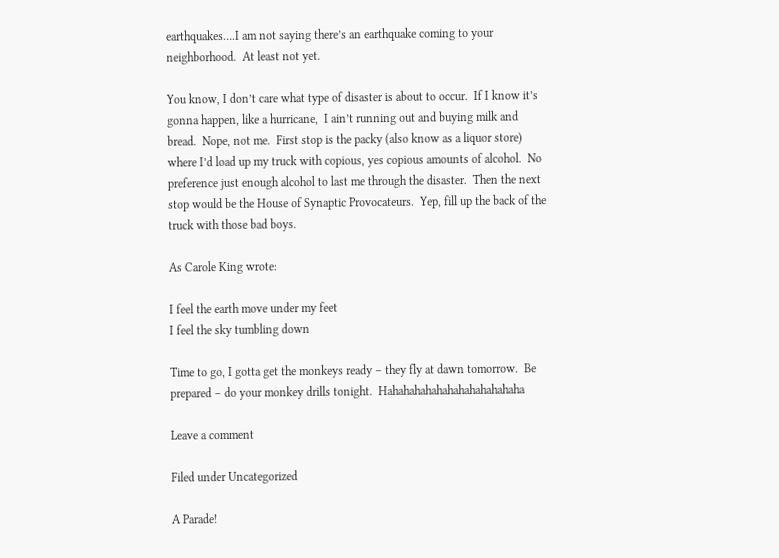earthquakes….I am not saying there’s an earthquake coming to your neighborhood.  At least not yet.

You know, I don’t care what type of disaster is about to occur.  If I know it’s gonna happen, like a hurricane,  I ain’t running out and buying milk and bread.  Nope, not me.  First stop is the packy (also know as a liquor store) where I’d load up my truck with copious, yes copious amounts of alcohol.  No preference just enough alcohol to last me through the disaster.  Then the next stop would be the House of Synaptic Provocateurs.  Yep, fill up the back of the truck with those bad boys.

As Carole King wrote:

I feel the earth move under my feet
I feel the sky tumbling down

Time to go, I gotta get the monkeys ready – they fly at dawn tomorrow.  Be prepared – do your monkey drills tonight.  Hahahahahahahahahahahahaha

Leave a comment

Filed under Uncategorized

A Parade!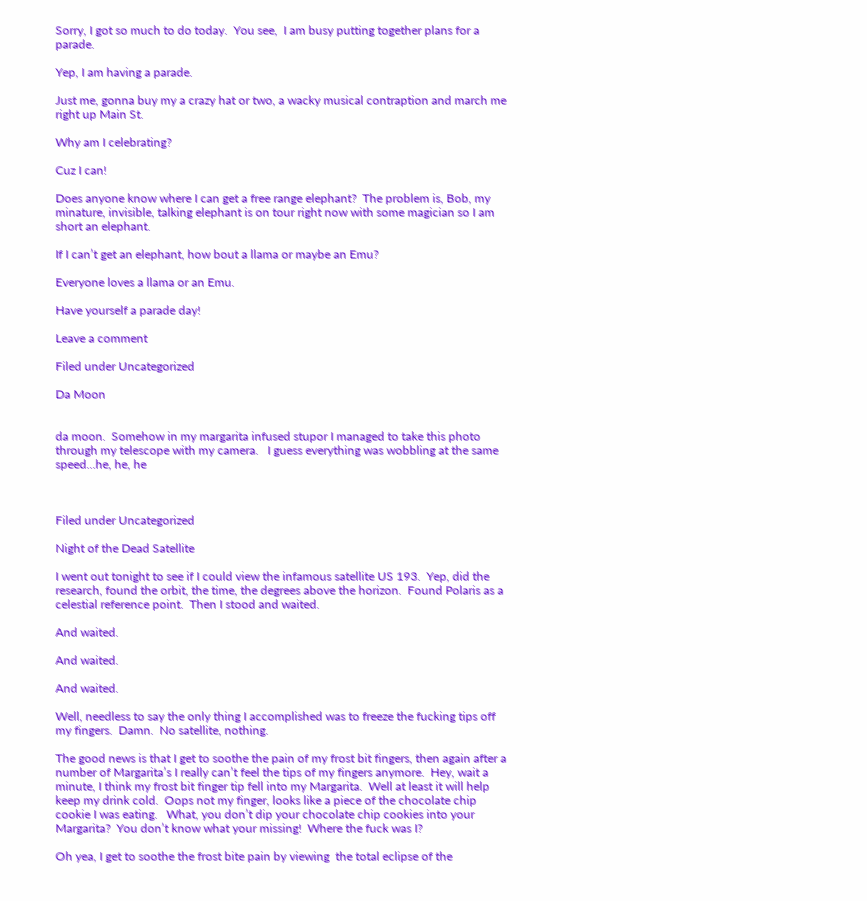Sorry, I got so much to do today.  You see,  I am busy putting together plans for a parade.

Yep, I am having a parade.

Just me, gonna buy my a crazy hat or two, a wacky musical contraption and march me right up Main St.

Why am I celebrating?

Cuz I can!

Does anyone know where I can get a free range elephant?  The problem is, Bob, my minature, invisible, talking elephant is on tour right now with some magician so I am short an elephant.

If I can’t get an elephant, how bout a llama or maybe an Emu?

Everyone loves a llama or an Emu.

Have yourself a parade day!

Leave a comment

Filed under Uncategorized

Da Moon


da moon.  Somehow in my margarita infused stupor I managed to take this photo through my telescope with my camera.   I guess everything was wobbling at the same speed…he, he, he



Filed under Uncategorized

Night of the Dead Satellite

I went out tonight to see if I could view the infamous satellite US 193.  Yep, did the research, found the orbit, the time, the degrees above the horizon.  Found Polaris as a celestial reference point.  Then I stood and waited.

And waited.

And waited.

And waited.

Well, needless to say the only thing I accomplished was to freeze the fucking tips off my fingers.  Damn.  No satellite, nothing.

The good news is that I get to soothe the pain of my frost bit fingers, then again after a number of Margarita’s I really can’t feel the tips of my fingers anymore.  Hey, wait a minute, I think my frost bit finger tip fell into my Margarita.  Well at least it will help keep my drink cold.  Oops not my finger, looks like a piece of the chocolate chip cookie I was eating.   What, you don’t dip your chocolate chip cookies into your Margarita?  You don’t know what your missing!  Where the fuck was I?

Oh yea, I get to soothe the frost bite pain by viewing  the total eclipse of the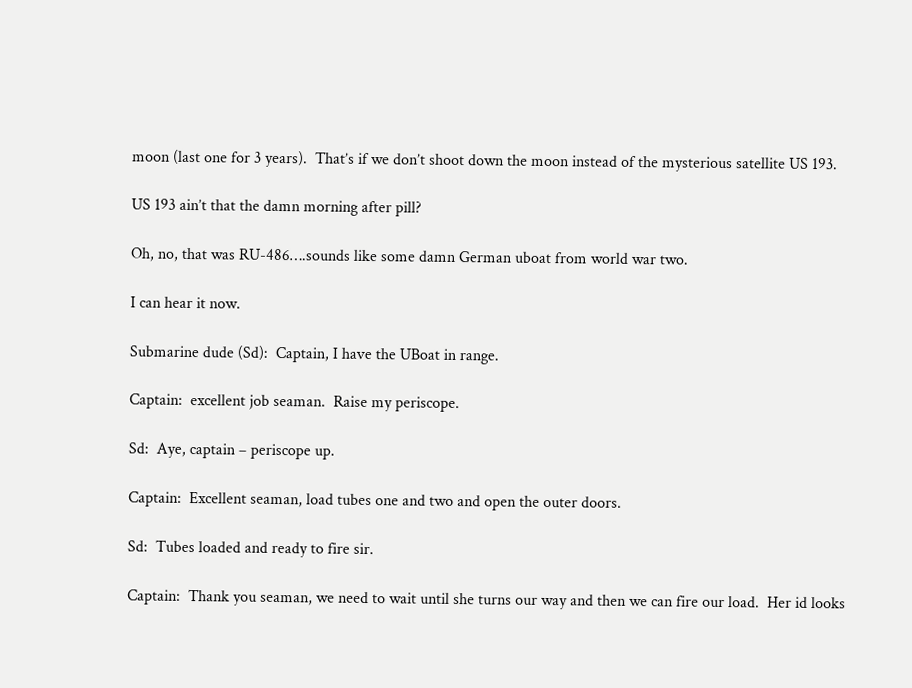moon (last one for 3 years).  That’s if we don’t shoot down the moon instead of the mysterious satellite US 193.

US 193 ain’t that the damn morning after pill?

Oh, no, that was RU-486….sounds like some damn German uboat from world war two.

I can hear it now.

Submarine dude (Sd):  Captain, I have the UBoat in range.

Captain:  excellent job seaman.  Raise my periscope.

Sd:  Aye, captain – periscope up.

Captain:  Excellent seaman, load tubes one and two and open the outer doors.

Sd:  Tubes loaded and ready to fire sir.

Captain:  Thank you seaman, we need to wait until she turns our way and then we can fire our load.  Her id looks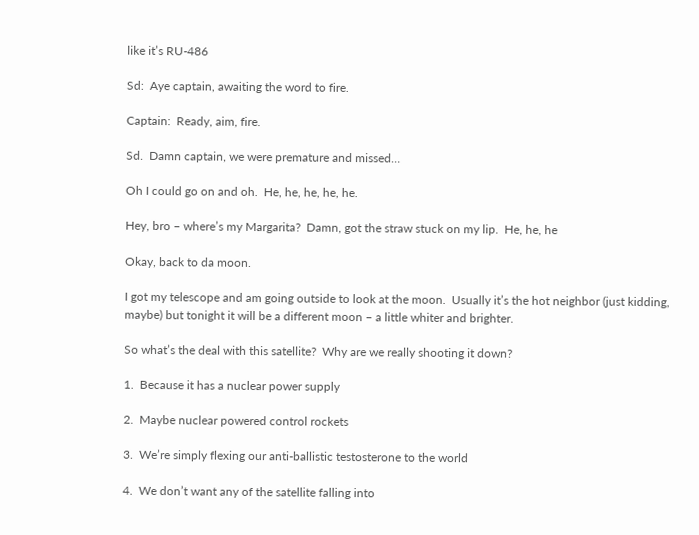like it’s RU-486

Sd:  Aye captain, awaiting the word to fire.

Captain:  Ready, aim, fire.

Sd.  Damn captain, we were premature and missed…

Oh I could go on and oh.  He, he, he, he, he.

Hey, bro – where’s my Margarita?  Damn, got the straw stuck on my lip.  He, he, he

Okay, back to da moon.

I got my telescope and am going outside to look at the moon.  Usually it’s the hot neighbor (just kidding, maybe) but tonight it will be a different moon – a little whiter and brighter.

So what’s the deal with this satellite?  Why are we really shooting it down?

1.  Because it has a nuclear power supply

2.  Maybe nuclear powered control rockets

3.  We’re simply flexing our anti-ballistic testosterone to the world

4.  We don’t want any of the satellite falling into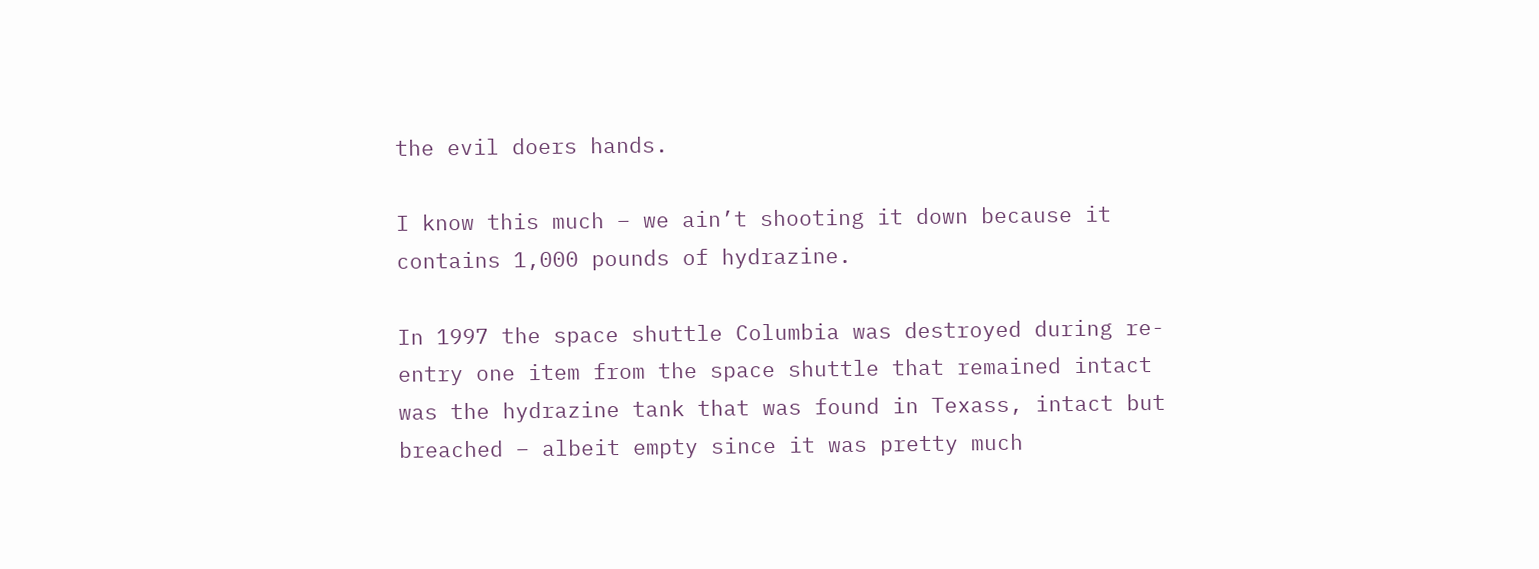the evil doers hands.

I know this much – we ain’t shooting it down because it contains 1,000 pounds of hydrazine.

In 1997 the space shuttle Columbia was destroyed during re-entry one item from the space shuttle that remained intact was the hydrazine tank that was found in Texass, intact but breached – albeit empty since it was pretty much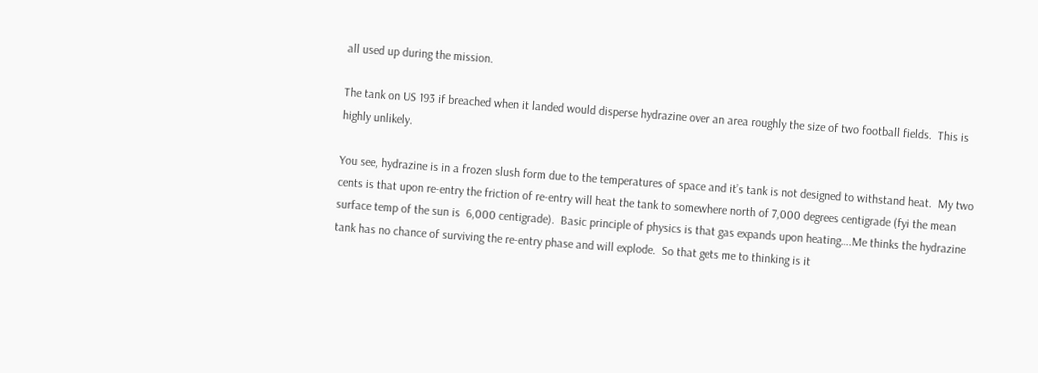all used up during the mission.

The tank on US 193 if breached when it landed would disperse hydrazine over an area roughly the size of two football fields.  This is highly unlikely.

You see, hydrazine is in a frozen slush form due to the temperatures of space and it’s tank is not designed to withstand heat.  My two cents is that upon re-entry the friction of re-entry will heat the tank to somewhere north of 7,000 degrees centigrade (fyi the mean surface temp of the sun is  6,000 centigrade).  Basic principle of physics is that gas expands upon heating….Me thinks the hydrazine tank has no chance of surviving the re-entry phase and will explode.  So that gets me to thinking is it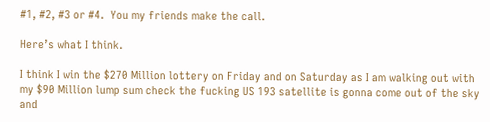#1, #2, #3 or #4.  You my friends make the call.

Here’s what I think.

I think I win the $270 Million lottery on Friday and on Saturday as I am walking out with my $90 Million lump sum check the fucking US 193 satellite is gonna come out of the sky and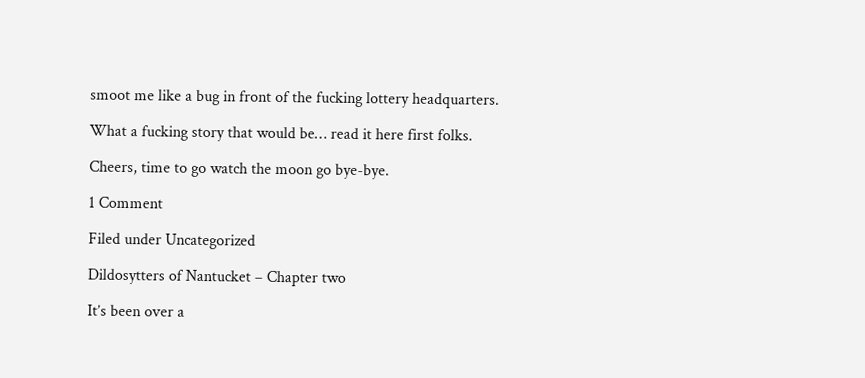smoot me like a bug in front of the fucking lottery headquarters.

What a fucking story that would be… read it here first folks.

Cheers, time to go watch the moon go bye-bye.

1 Comment

Filed under Uncategorized

Dildosytters of Nantucket – Chapter two

It’s been over a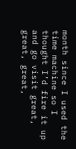month since I used the time machine so I thought I’d fire it up and go visit great, great, great,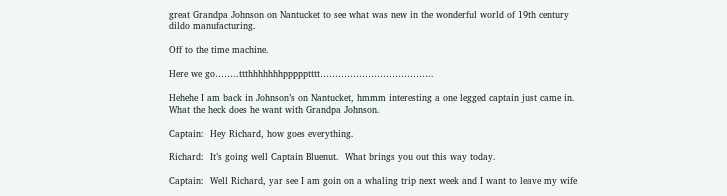great Grandpa Johnson on Nantucket to see what was new in the wonderful world of 19th century dildo manufacturing.

Off to the time machine.

Here we go……..ttthhhhhhhppppptttt………………………………..

Hehehe I am back in Johnson’s on Nantucket, hmmm interesting a one legged captain just came in.  What the heck does he want with Grandpa Johnson.

Captain:  Hey Richard, how goes everything.

Richard:  It’s going well Captain Bluenut.  What brings you out this way today.

Captain:  Well Richard, yar see I am goin on a whaling trip next week and I want to leave my wife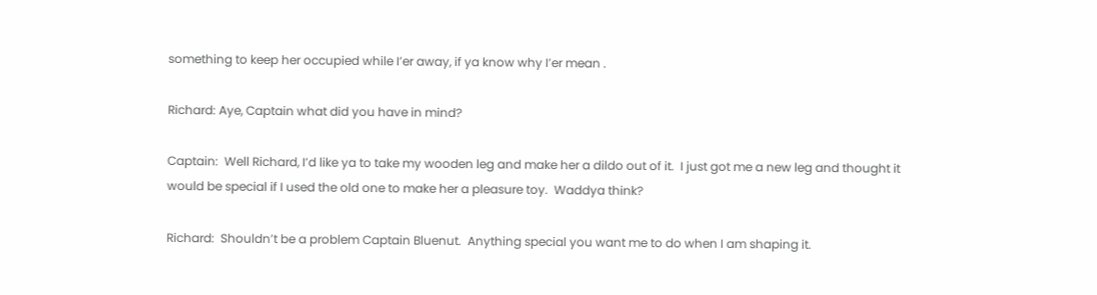something to keep her occupied while I’er away, if ya know why I’er mean .

Richard: Aye, Captain what did you have in mind?

Captain:  Well Richard, I’d like ya to take my wooden leg and make her a dildo out of it.  I just got me a new leg and thought it would be special if I used the old one to make her a pleasure toy.  Waddya think?

Richard:  Shouldn’t be a problem Captain Bluenut.  Anything special you want me to do when I am shaping it.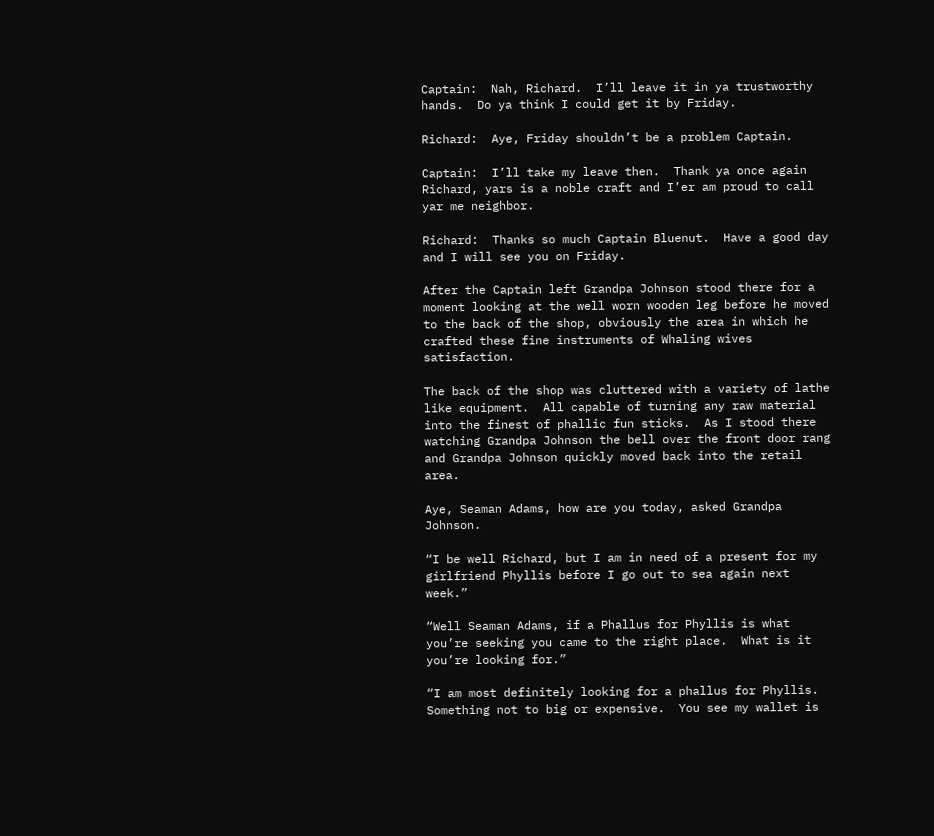Captain:  Nah, Richard.  I’ll leave it in ya trustworthy hands.  Do ya think I could get it by Friday.

Richard:  Aye, Friday shouldn’t be a problem Captain.

Captain:  I’ll take my leave then.  Thank ya once again Richard, yars is a noble craft and I’er am proud to call yar me neighbor.

Richard:  Thanks so much Captain Bluenut.  Have a good day and I will see you on Friday.

After the Captain left Grandpa Johnson stood there for a moment looking at the well worn wooden leg before he moved to the back of the shop, obviously the area in which he crafted these fine instruments of Whaling wives satisfaction.

The back of the shop was cluttered with a variety of lathe like equipment.  All capable of turning any raw material into the finest of phallic fun sticks.  As I stood there watching Grandpa Johnson the bell over the front door rang and Grandpa Johnson quickly moved back into the retail area.

Aye, Seaman Adams, how are you today, asked Grandpa Johnson.

“I be well Richard, but I am in need of a present for my girlfriend Phyllis before I go out to sea again next week.”

“Well Seaman Adams, if a Phallus for Phyllis is what you’re seeking you came to the right place.  What is it you’re looking for.”

“I am most definitely looking for a phallus for Phyllis.  Something not to big or expensive.  You see my wallet is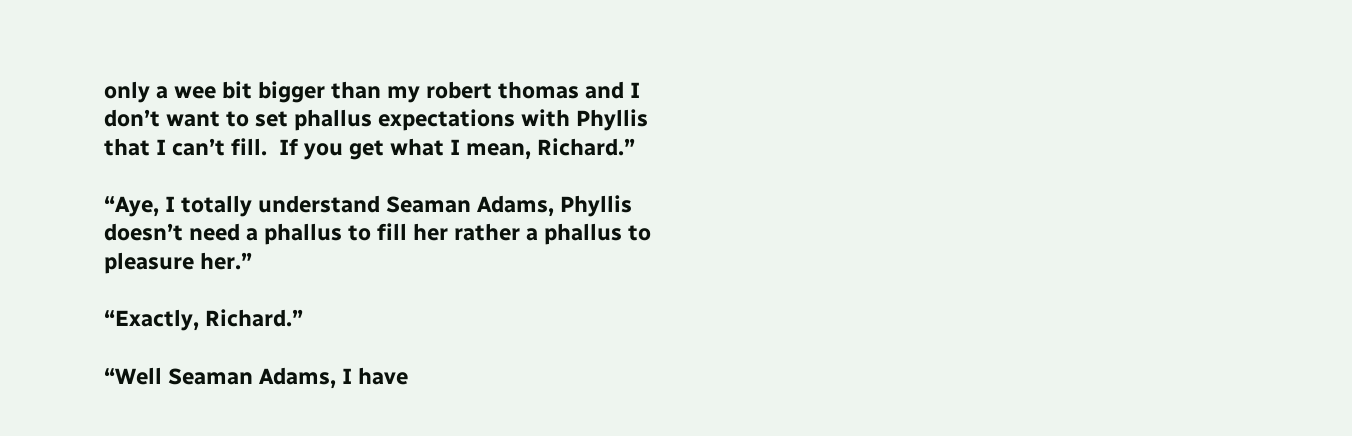only a wee bit bigger than my robert thomas and I don’t want to set phallus expectations with Phyllis that I can’t fill.  If you get what I mean, Richard.”

“Aye, I totally understand Seaman Adams, Phyllis doesn’t need a phallus to fill her rather a phallus to pleasure her.”

“Exactly, Richard.”

“Well Seaman Adams, I have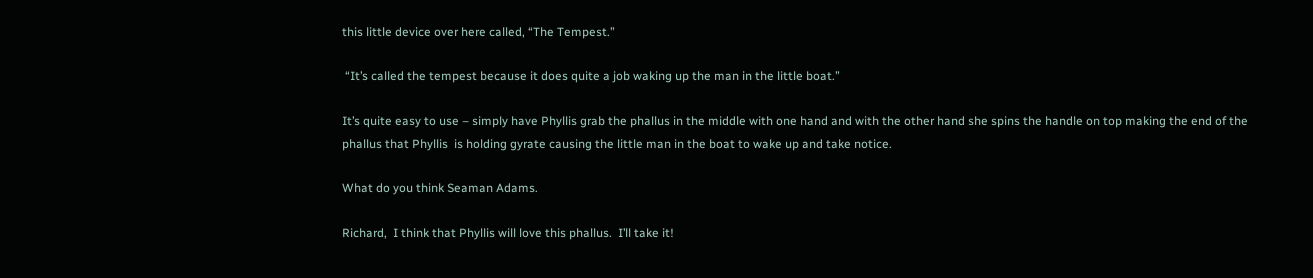this little device over here called, “The Tempest.”

 “It’s called the tempest because it does quite a job waking up the man in the little boat.”

It’s quite easy to use – simply have Phyllis grab the phallus in the middle with one hand and with the other hand she spins the handle on top making the end of the phallus that Phyllis  is holding gyrate causing the little man in the boat to wake up and take notice.

What do you think Seaman Adams.

Richard,  I think that Phyllis will love this phallus.  I’ll take it!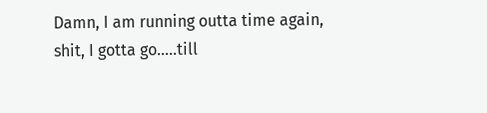Damn, I am running outta time again, shit, I gotta go…..till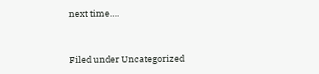next time….


Filed under Uncategorized